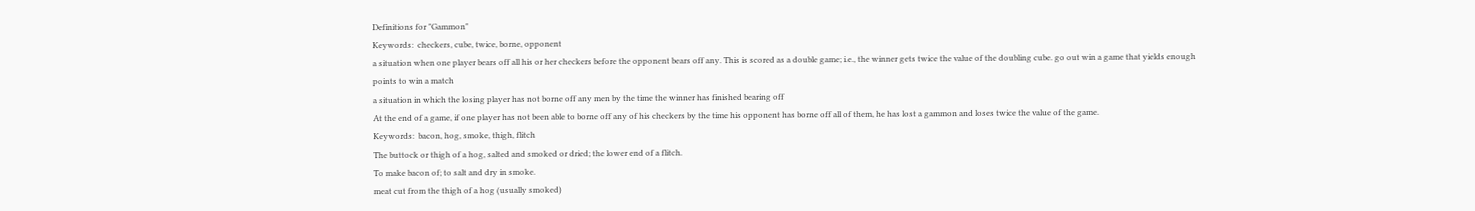Definitions for "Gammon"
Keywords:  checkers, cube, twice, borne, opponent
a situation when one player bears off all his or her checkers before the opponent bears off any. This is scored as a double game; i.e., the winner gets twice the value of the doubling cube. go out win a game that yields enough points to win a match
a situation in which the losing player has not borne off any men by the time the winner has finished bearing off
At the end of a game, if one player has not been able to borne off any of his checkers by the time his opponent has borne off all of them, he has lost a gammon and loses twice the value of the game.
Keywords:  bacon, hog, smoke, thigh, flitch
The buttock or thigh of a hog, salted and smoked or dried; the lower end of a flitch.
To make bacon of; to salt and dry in smoke.
meat cut from the thigh of a hog (usually smoked)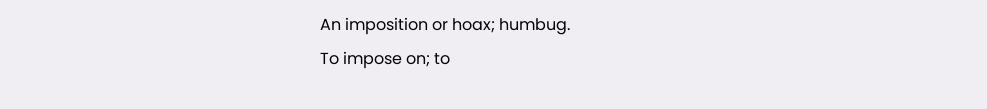An imposition or hoax; humbug.
To impose on; to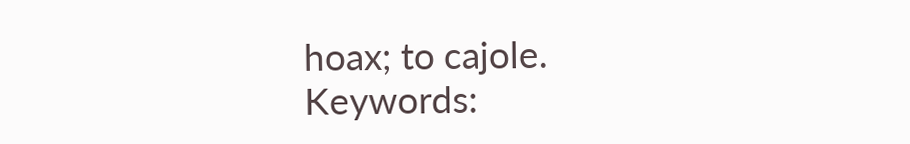hoax; to cajole.
Keywords: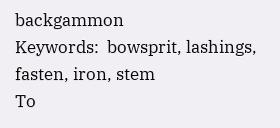backgammon
Keywords:  bowsprit, lashings, fasten, iron, stem
To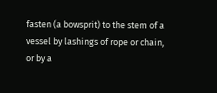fasten (a bowsprit) to the stem of a vessel by lashings of rope or chain, or by a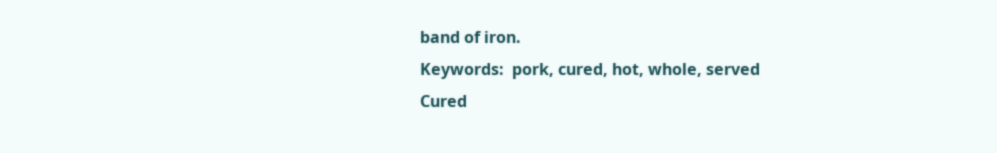band of iron.
Keywords:  pork, cured, hot, whole, served
Cured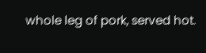whole leg of pork, served hot.